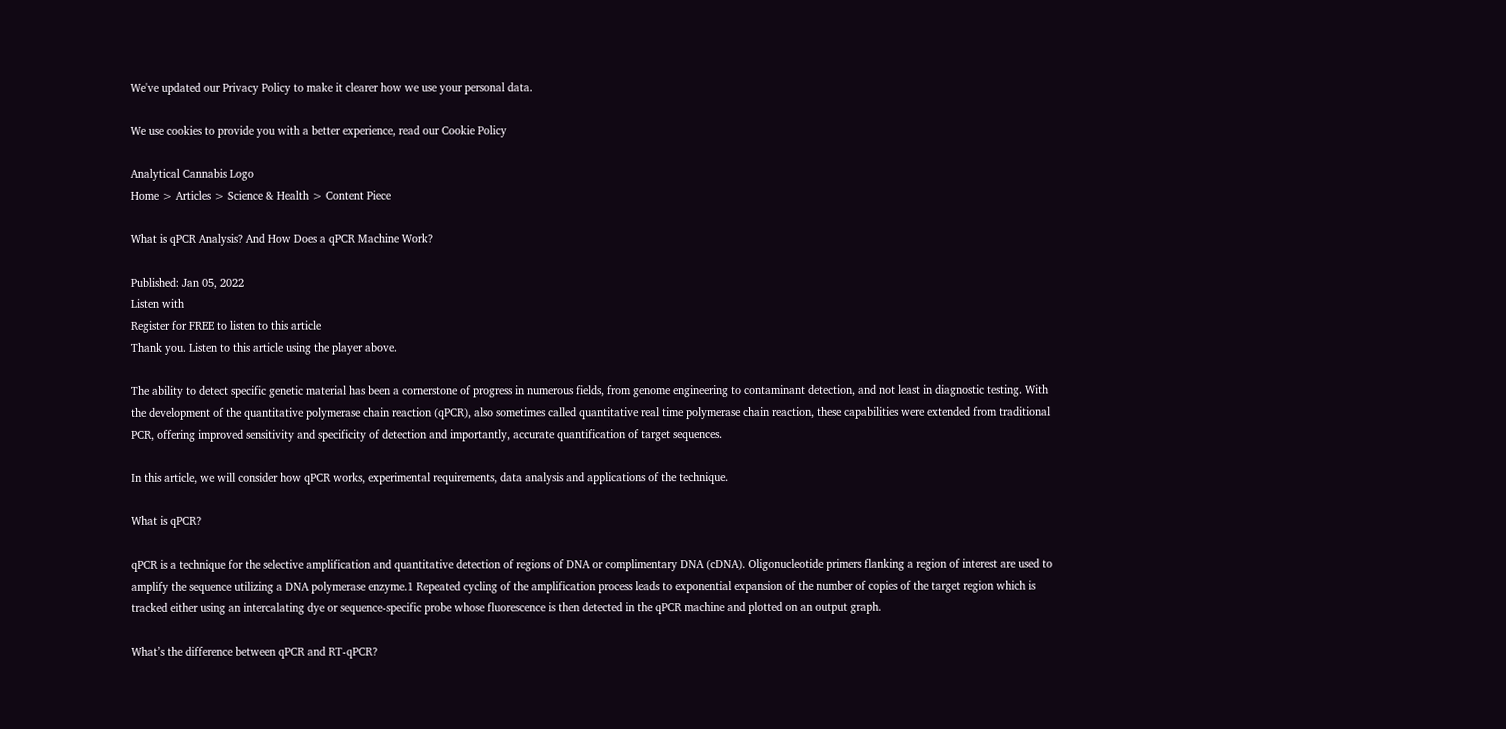We've updated our Privacy Policy to make it clearer how we use your personal data.

We use cookies to provide you with a better experience, read our Cookie Policy

Analytical Cannabis Logo
Home > Articles > Science & Health > Content Piece

What is qPCR Analysis? And How Does a qPCR Machine Work?

Published: Jan 05, 2022
Listen with
Register for FREE to listen to this article
Thank you. Listen to this article using the player above.

The ability to detect specific genetic material has been a cornerstone of progress in numerous fields, from genome engineering to contaminant detection, and not least in diagnostic testing. With the development of the quantitative polymerase chain reaction (qPCR), also sometimes called quantitative real time polymerase chain reaction, these capabilities were extended from traditional PCR, offering improved sensitivity and specificity of detection and importantly, accurate quantification of target sequences.

In this article, we will consider how qPCR works, experimental requirements, data analysis and applications of the technique.

What is qPCR?

qPCR is a technique for the selective amplification and quantitative detection of regions of DNA or complimentary DNA (cDNA). Oligonucleotide primers flanking a region of interest are used to amplify the sequence utilizing a DNA polymerase enzyme.1 Repeated cycling of the amplification process leads to exponential expansion of the number of copies of the target region which is tracked either using an intercalating dye or sequence-specific probe whose fluorescence is then detected in the qPCR machine and plotted on an output graph.

What’s the difference between qPCR and RT-qPCR?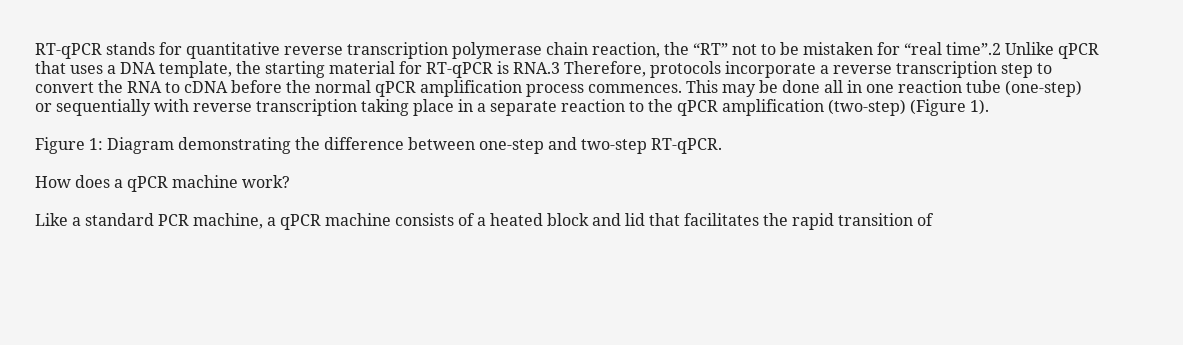RT-qPCR stands for quantitative reverse transcription polymerase chain reaction, the “RT” not to be mistaken for “real time”.2 Unlike qPCR that uses a DNA template, the starting material for RT-qPCR is RNA.3 Therefore, protocols incorporate a reverse transcription step to convert the RNA to cDNA before the normal qPCR amplification process commences. This may be done all in one reaction tube (one-step) or sequentially with reverse transcription taking place in a separate reaction to the qPCR amplification (two-step) (Figure 1).

Figure 1: Diagram demonstrating the difference between one-step and two-step RT-qPCR.

How does a qPCR machine work?

Like a standard PCR machine, a qPCR machine consists of a heated block and lid that facilitates the rapid transition of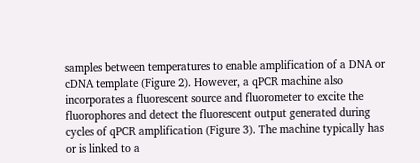samples between temperatures to enable amplification of a DNA or cDNA template (Figure 2). However, a qPCR machine also incorporates a fluorescent source and fluorometer to excite the fluorophores and detect the fluorescent output generated during cycles of qPCR amplification (Figure 3). The machine typically has or is linked to a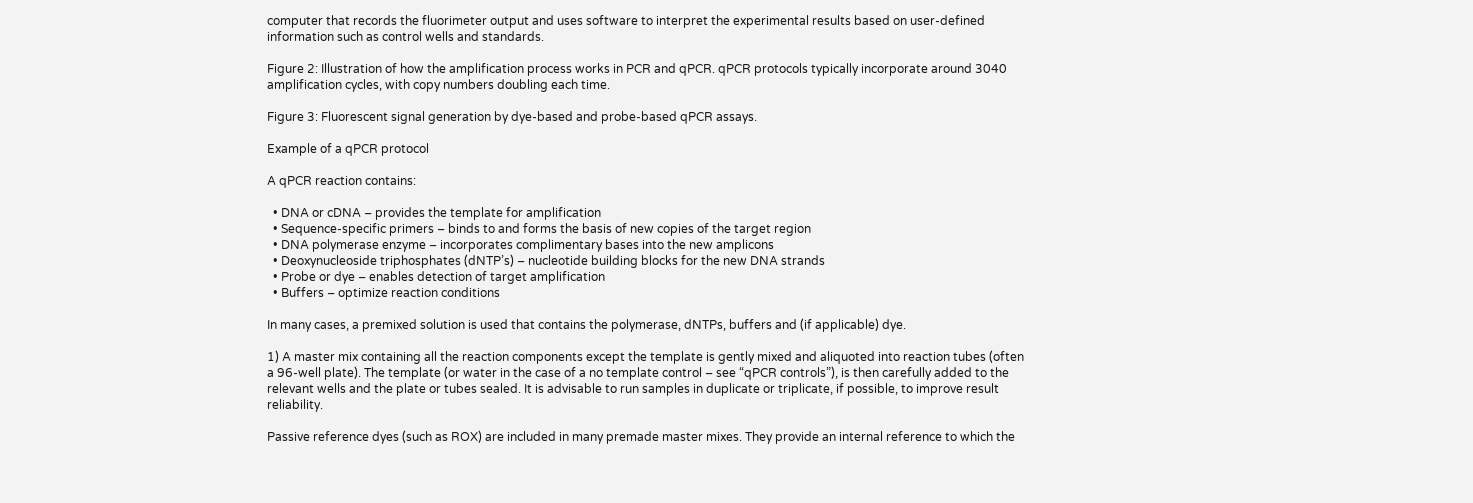computer that records the fluorimeter output and uses software to interpret the experimental results based on user-defined information such as control wells and standards.

Figure 2: Illustration of how the amplification process works in PCR and qPCR. qPCR protocols typically incorporate around 3040 amplification cycles, with copy numbers doubling each time.

Figure 3: Fluorescent signal generation by dye-based and probe-based qPCR assays.

Example of a qPCR protocol

A qPCR reaction contains:

  • DNA or cDNA – provides the template for amplification
  • Sequence-specific primers – binds to and forms the basis of new copies of the target region
  • DNA polymerase enzyme – incorporates complimentary bases into the new amplicons
  • Deoxynucleoside triphosphates (dNTP’s) – nucleotide building blocks for the new DNA strands
  • Probe or dye – enables detection of target amplification
  • Buffers – optimize reaction conditions

In many cases, a premixed solution is used that contains the polymerase, dNTPs, buffers and (if applicable) dye.

1) A master mix containing all the reaction components except the template is gently mixed and aliquoted into reaction tubes (often a 96-well plate). The template (or water in the case of a no template control – see “qPCR controls”), is then carefully added to the relevant wells and the plate or tubes sealed. It is advisable to run samples in duplicate or triplicate, if possible, to improve result reliability.

Passive reference dyes (such as ROX) are included in many premade master mixes. They provide an internal reference to which the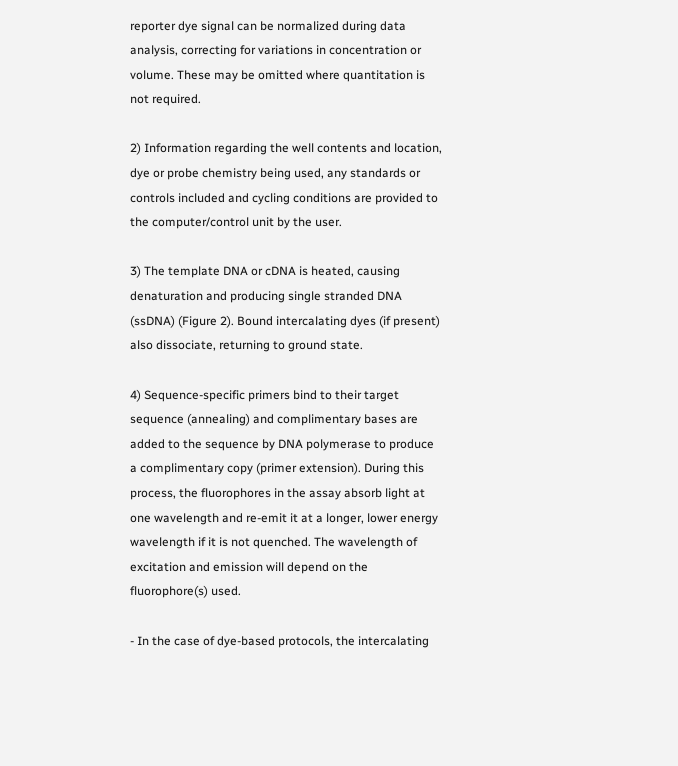reporter dye signal can be normalized during data analysis, correcting for variations in concentration or volume. These may be omitted where quantitation is not required.

2) Information regarding the well contents and location, dye or probe chemistry being used, any standards or controls included and cycling conditions are provided to the computer/control unit by the user.

3) The template DNA or cDNA is heated, causing denaturation and producing single stranded DNA (ssDNA) (Figure 2). Bound intercalating dyes (if present) also dissociate, returning to ground state.

4) Sequence-specific primers bind to their target sequence (annealing) and complimentary bases are added to the sequence by DNA polymerase to produce a complimentary copy (primer extension). During this process, the fluorophores in the assay absorb light at one wavelength and re-emit it at a longer, lower energy wavelength if it is not quenched. The wavelength of excitation and emission will depend on the fluorophore(s) used.

- In the case of dye-based protocols, the intercalating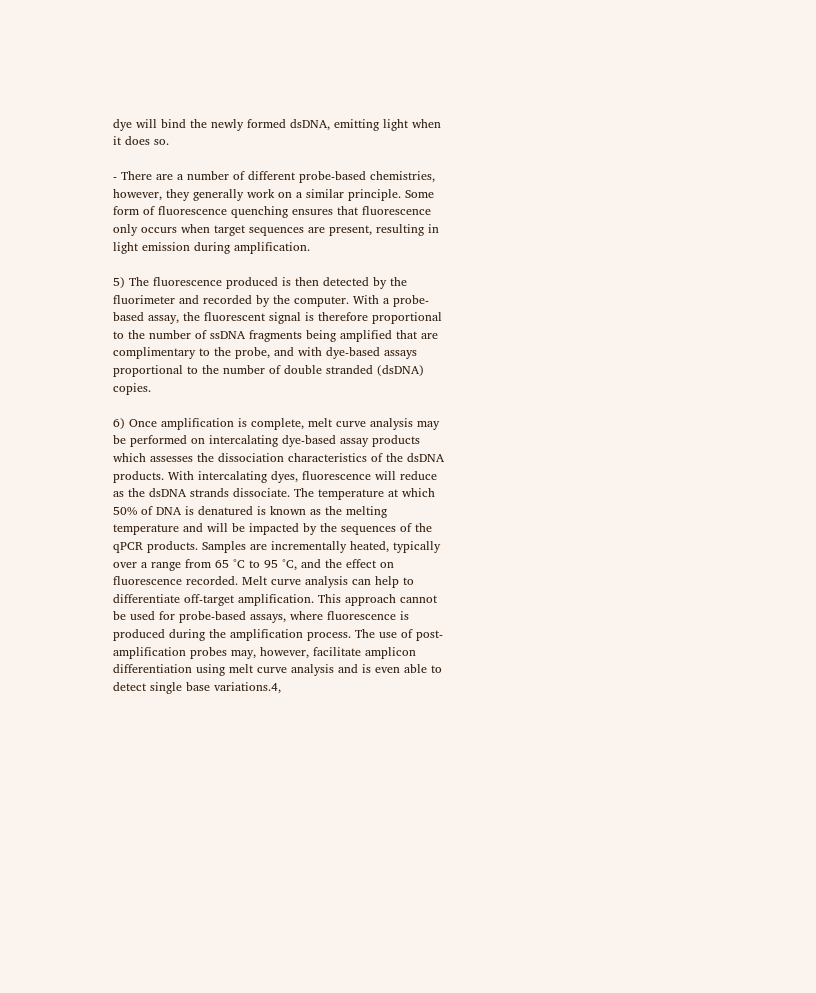dye will bind the newly formed dsDNA, emitting light when it does so.

- There are a number of different probe-based chemistries, however, they generally work on a similar principle. Some form of fluorescence quenching ensures that fluorescence only occurs when target sequences are present, resulting in light emission during amplification.

5) The fluorescence produced is then detected by the fluorimeter and recorded by the computer. With a probe-based assay, the fluorescent signal is therefore proportional to the number of ssDNA fragments being amplified that are complimentary to the probe, and with dye-based assays proportional to the number of double stranded (dsDNA) copies.

6) Once amplification is complete, melt curve analysis may be performed on intercalating dye-based assay products which assesses the dissociation characteristics of the dsDNA products. With intercalating dyes, fluorescence will reduce as the dsDNA strands dissociate. The temperature at which 50% of DNA is denatured is known as the melting temperature and will be impacted by the sequences of the qPCR products. Samples are incrementally heated, typically over a range from 65 °C to 95 °C, and the effect on fluorescence recorded. Melt curve analysis can help to differentiate off-target amplification. This approach cannot be used for probe-based assays, where fluorescence is produced during the amplification process. The use of post-amplification probes may, however, facilitate amplicon differentiation using melt curve analysis and is even able to detect single base variations.4,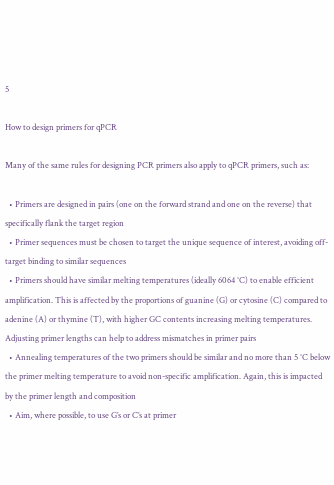5

How to design primers for qPCR

Many of the same rules for designing PCR primers also apply to qPCR primers, such as:

  • Primers are designed in pairs (one on the forward strand and one on the reverse) that specifically flank the target region
  • Primer sequences must be chosen to target the unique sequence of interest, avoiding off-target binding to similar sequences
  • Primers should have similar melting temperatures (ideally 6064 °C) to enable efficient amplification. This is affected by the proportions of guanine (G) or cytosine (C) compared to adenine (A) or thymine (T), with higher GC contents increasing melting temperatures. Adjusting primer lengths can help to address mismatches in primer pairs
  • Annealing temperatures of the two primers should be similar and no more than 5 °C below the primer melting temperature to avoid non-specific amplification. Again, this is impacted by the primer length and composition
  • Aim, where possible, to use G’s or C’s at primer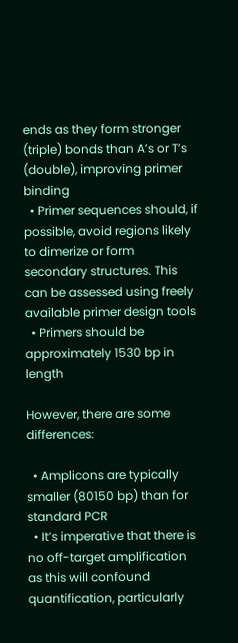ends as they form stronger (triple) bonds than A’s or T’s (double), improving primer binding
  • Primer sequences should, if possible, avoid regions likely to dimerize or form secondary structures. This can be assessed using freely available primer design tools
  • Primers should be approximately 1530 bp in length

However, there are some differences:

  • Amplicons are typically smaller (80150 bp) than for standard PCR
  • It’s imperative that there is no off-target amplification as this will confound quantification, particularly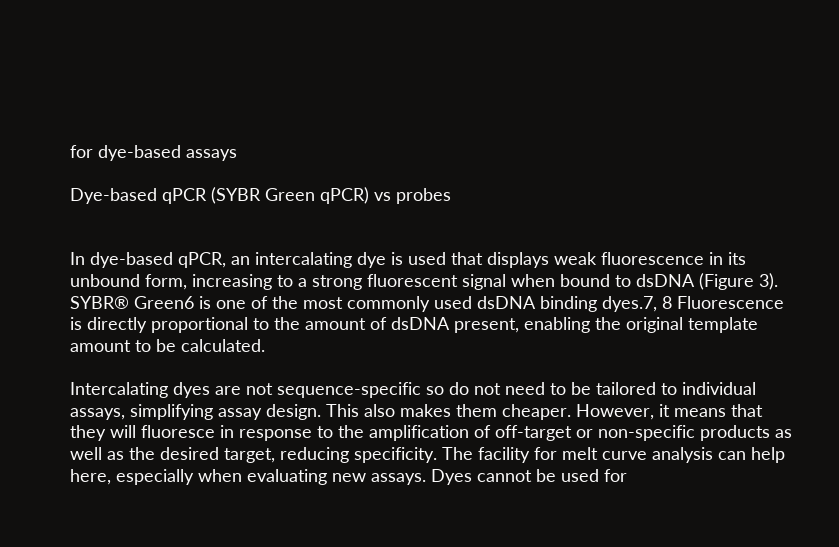for dye-based assays

Dye-based qPCR (SYBR Green qPCR) vs probes


In dye-based qPCR, an intercalating dye is used that displays weak fluorescence in its unbound form, increasing to a strong fluorescent signal when bound to dsDNA (Figure 3). SYBR® Green6 is one of the most commonly used dsDNA binding dyes.7, 8 Fluorescence is directly proportional to the amount of dsDNA present, enabling the original template amount to be calculated.

Intercalating dyes are not sequence-specific so do not need to be tailored to individual assays, simplifying assay design. This also makes them cheaper. However, it means that they will fluoresce in response to the amplification of off-target or non-specific products as well as the desired target, reducing specificity. The facility for melt curve analysis can help here, especially when evaluating new assays. Dyes cannot be used for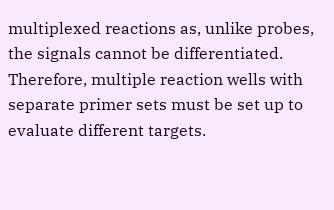multiplexed reactions as, unlike probes, the signals cannot be differentiated. Therefore, multiple reaction wells with separate primer sets must be set up to evaluate different targets.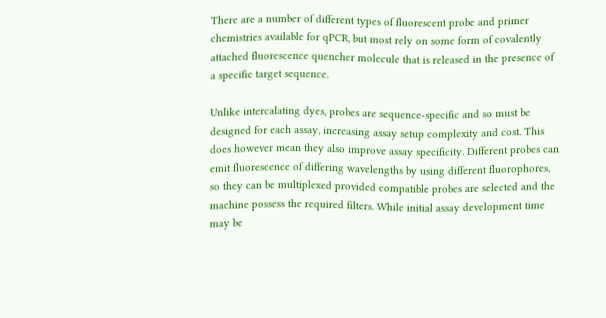There are a number of different types of fluorescent probe and primer chemistries available for qPCR, but most rely on some form of covalently attached fluorescence quencher molecule that is released in the presence of a specific target sequence.

Unlike intercalating dyes, probes are sequence-specific and so must be designed for each assay, increasing assay setup complexity and cost. This does however mean they also improve assay specificity. Different probes can emit fluorescence of differing wavelengths by using different fluorophores, so they can be multiplexed provided compatible probes are selected and the machine possess the required filters. While initial assay development time may be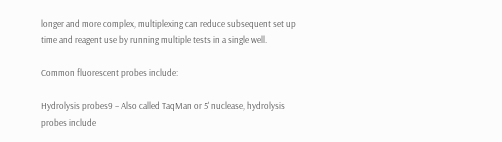longer and more complex, multiplexing can reduce subsequent set up time and reagent use by running multiple tests in a single well.

Common fluorescent probes include:

Hydrolysis probes9 – Also called TaqMan or 5' nuclease, hydrolysis probes include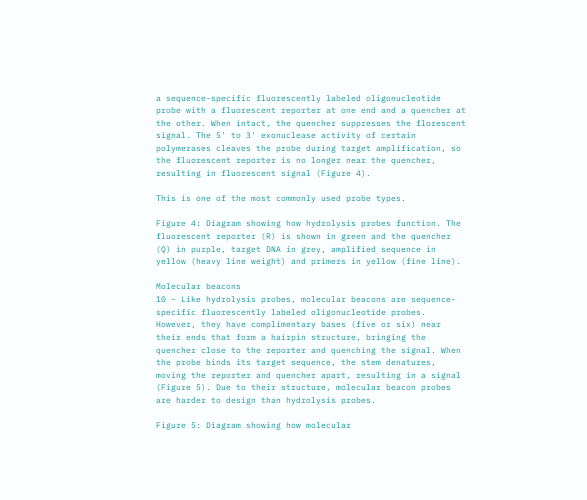a sequence-specific fluorescently labeled oligonucleotide probe with a fluorescent reporter at one end and a quencher at the other. When intact, the quencher suppresses the florescent signal. The 5' to 3' exonuclease activity of certain polymerases cleaves the probe during target amplification, so the fluorescent reporter is no longer near the quencher, resulting in fluorescent signal (Figure 4).

This is one of the most commonly used probe types.

Figure 4: Diagram showing how hydrolysis probes function. The fluorescent reporter (R) is shown in green and the quencher (Q) in purple, target DNA in grey, amplified sequence in yellow (heavy line weight) and primers in yellow (fine line).

Molecular beacons
10 – Like hydrolysis probes, molecular beacons are sequence-specific fluorescently labeled oligonucleotide probes. However, they have complimentary bases (five or six) near their ends that form a hairpin structure, bringing the quencher close to the reporter and quenching the signal. When the probe binds its target sequence, the stem denatures, moving the reporter and quencher apart, resulting in a signal (Figure 5). Due to their structure, molecular beacon probes are harder to design than hydrolysis probes.

Figure 5: Diagram showing how molecular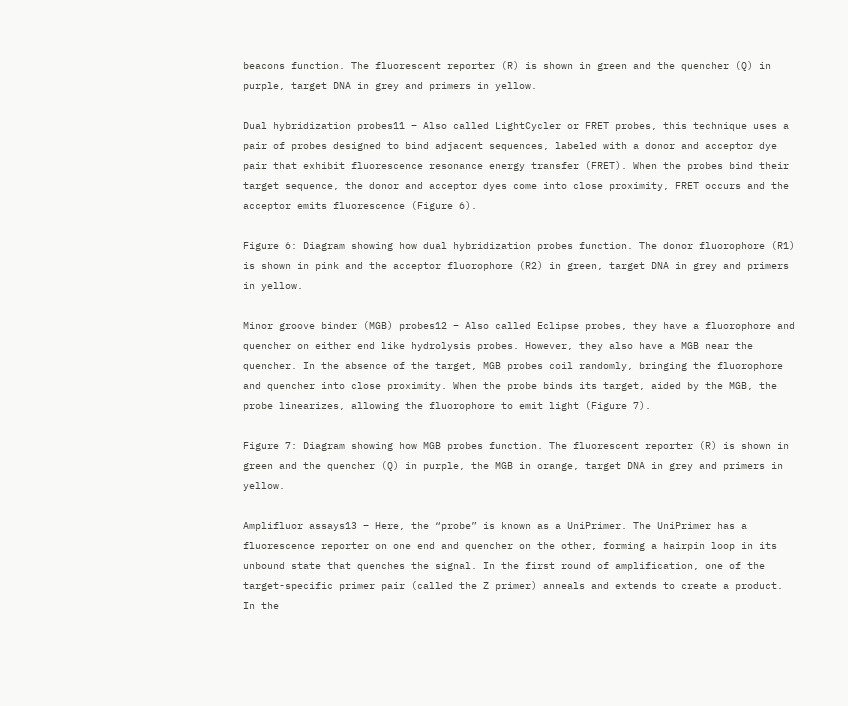beacons function. The fluorescent reporter (R) is shown in green and the quencher (Q) in purple, target DNA in grey and primers in yellow.

Dual hybridization probes11 – Also called LightCycler or FRET probes, this technique uses a pair of probes designed to bind adjacent sequences, labeled with a donor and acceptor dye pair that exhibit fluorescence resonance energy transfer (FRET). When the probes bind their target sequence, the donor and acceptor dyes come into close proximity, FRET occurs and the acceptor emits fluorescence (Figure 6).

Figure 6: Diagram showing how dual hybridization probes function. The donor fluorophore (R1) is shown in pink and the acceptor fluorophore (R2) in green, target DNA in grey and primers in yellow.

Minor groove binder (MGB) probes12 – Also called Eclipse probes, they have a fluorophore and quencher on either end like hydrolysis probes. However, they also have a MGB near the quencher. In the absence of the target, MGB probes coil randomly, bringing the fluorophore and quencher into close proximity. When the probe binds its target, aided by the MGB, the probe linearizes, allowing the fluorophore to emit light (Figure 7).

Figure 7: Diagram showing how MGB probes function. The fluorescent reporter (R) is shown in green and the quencher (Q) in purple, the MGB in orange, target DNA in grey and primers in yellow.

Amplifluor assays13 – Here, the “probe” is known as a UniPrimer. The UniPrimer has a fluorescence reporter on one end and quencher on the other, forming a hairpin loop in its unbound state that quenches the signal. In the first round of amplification, one of the target-specific primer pair (called the Z primer) anneals and extends to create a product. In the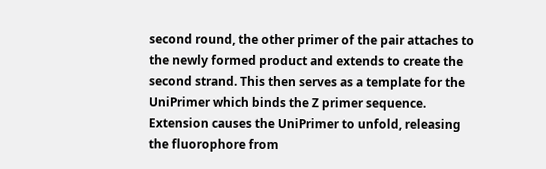second round, the other primer of the pair attaches to the newly formed product and extends to create the second strand. This then serves as a template for the UniPrimer which binds the Z primer sequence. Extension causes the UniPrimer to unfold, releasing the fluorophore from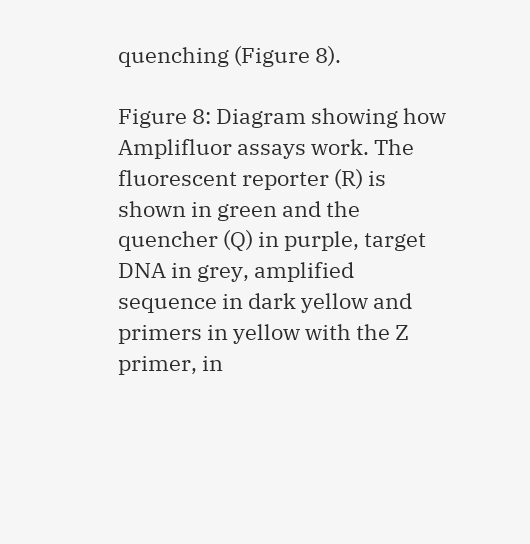quenching (Figure 8).

Figure 8: Diagram showing how Amplifluor assays work. The fluorescent reporter (R) is shown in green and the quencher (Q) in purple, target DNA in grey, amplified sequence in dark yellow and primers in yellow with the Z primer, in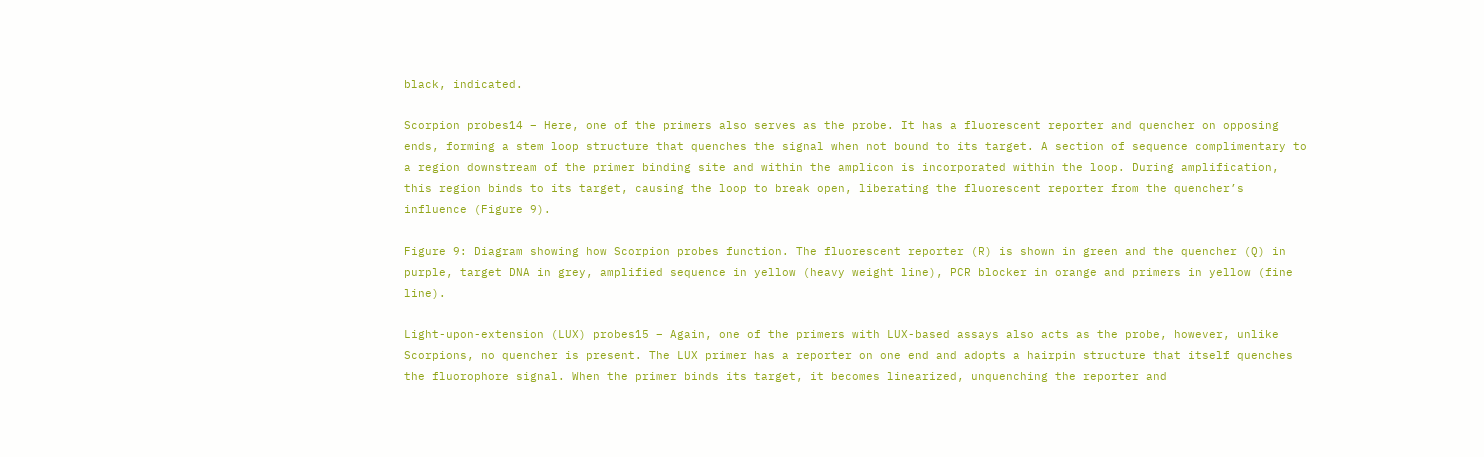black, indicated.

Scorpion probes14 – Here, one of the primers also serves as the probe. It has a fluorescent reporter and quencher on opposing ends, forming a stem loop structure that quenches the signal when not bound to its target. A section of sequence complimentary to a region downstream of the primer binding site and within the amplicon is incorporated within the loop. During amplification, this region binds to its target, causing the loop to break open, liberating the fluorescent reporter from the quencher’s influence (Figure 9).

Figure 9: Diagram showing how Scorpion probes function. The fluorescent reporter (R) is shown in green and the quencher (Q) in purple, target DNA in grey, amplified sequence in yellow (heavy weight line), PCR blocker in orange and primers in yellow (fine line).

Light-upon-extension (LUX) probes15 – Again, one of the primers with LUX-based assays also acts as the probe, however, unlike Scorpions, no quencher is present. The LUX primer has a reporter on one end and adopts a hairpin structure that itself quenches the fluorophore signal. When the primer binds its target, it becomes linearized, unquenching the reporter and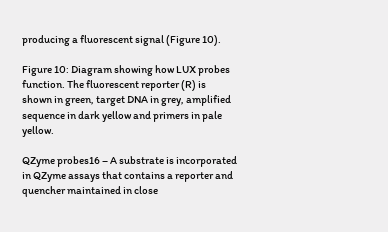producing a fluorescent signal (Figure 10).

Figure 10: Diagram showing how LUX probes function. The fluorescent reporter (R) is shown in green, target DNA in grey, amplified sequence in dark yellow and primers in pale yellow.

QZyme probes16 – A substrate is incorporated in QZyme assays that contains a reporter and quencher maintained in close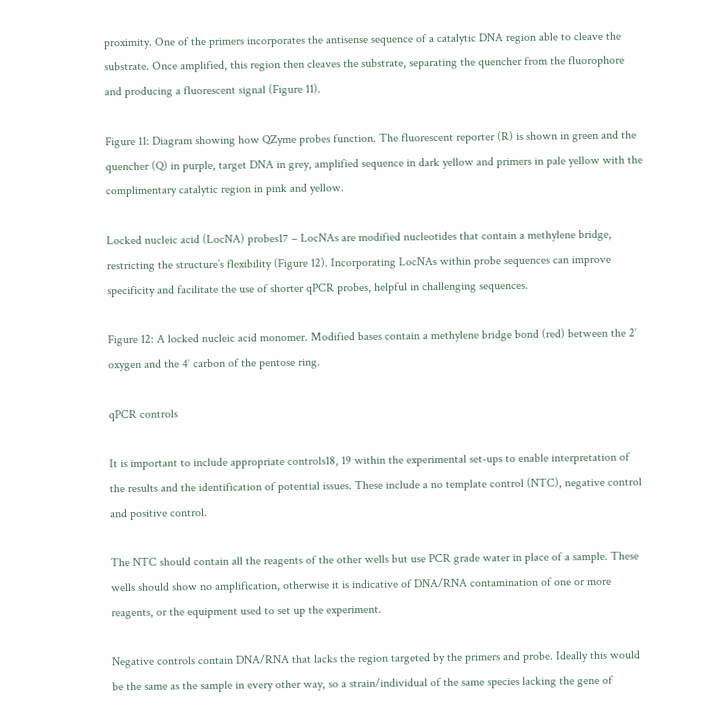proximity. One of the primers incorporates the antisense sequence of a catalytic DNA region able to cleave the substrate. Once amplified, this region then cleaves the substrate, separating the quencher from the fluorophore and producing a fluorescent signal (Figure 11).

Figure 11: Diagram showing how QZyme probes function. The fluorescent reporter (R) is shown in green and the quencher (Q) in purple, target DNA in grey, amplified sequence in dark yellow and primers in pale yellow with the complimentary catalytic region in pink and yellow.

Locked nucleic acid (LocNA) probes17 – LocNAs are modified nucleotides that contain a methylene bridge, restricting the structure’s flexibility (Figure 12). Incorporating LocNAs within probe sequences can improve specificity and facilitate the use of shorter qPCR probes, helpful in challenging sequences.

Figure 12: A locked nucleic acid monomer. Modified bases contain a methylene bridge bond (red) between the 2′ oxygen and the 4′ carbon of the pentose ring.

qPCR controls

It is important to include appropriate controls18, 19 within the experimental set-ups to enable interpretation of the results and the identification of potential issues. These include a no template control (NTC), negative control and positive control.

The NTC should contain all the reagents of the other wells but use PCR grade water in place of a sample. These wells should show no amplification, otherwise it is indicative of DNA/RNA contamination of one or more reagents, or the equipment used to set up the experiment.

Negative controls contain DNA/RNA that lacks the region targeted by the primers and probe. Ideally this would be the same as the sample in every other way, so a strain/individual of the same species lacking the gene of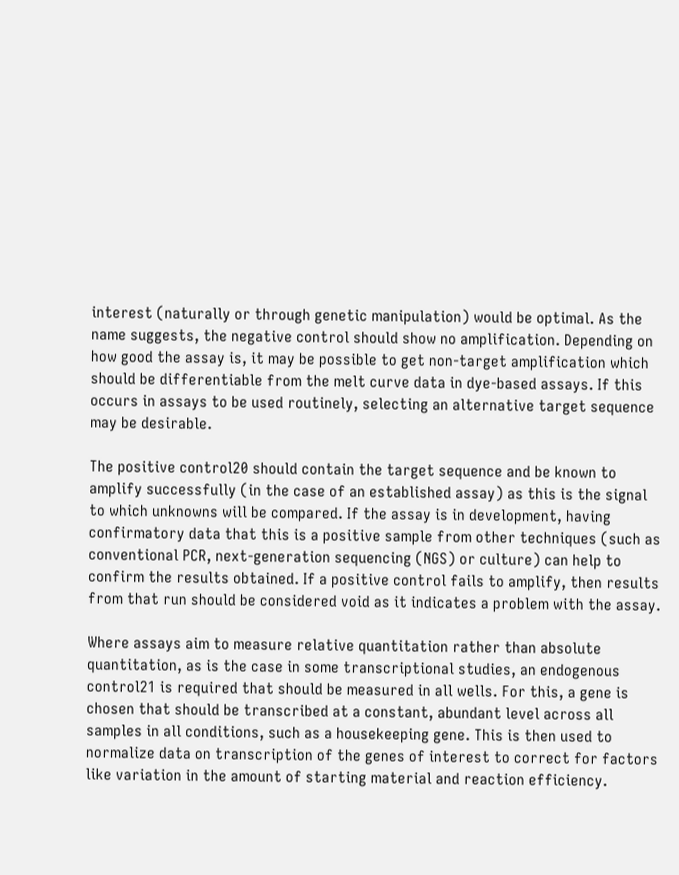interest (naturally or through genetic manipulation) would be optimal. As the name suggests, the negative control should show no amplification. Depending on how good the assay is, it may be possible to get non-target amplification which should be differentiable from the melt curve data in dye-based assays. If this occurs in assays to be used routinely, selecting an alternative target sequence may be desirable.

The positive control20 should contain the target sequence and be known to amplify successfully (in the case of an established assay) as this is the signal to which unknowns will be compared. If the assay is in development, having confirmatory data that this is a positive sample from other techniques (such as conventional PCR, next-generation sequencing (NGS) or culture) can help to confirm the results obtained. If a positive control fails to amplify, then results from that run should be considered void as it indicates a problem with the assay.

Where assays aim to measure relative quantitation rather than absolute quantitation, as is the case in some transcriptional studies, an endogenous control21 is required that should be measured in all wells. For this, a gene is chosen that should be transcribed at a constant, abundant level across all samples in all conditions, such as a housekeeping gene. This is then used to normalize data on transcription of the genes of interest to correct for factors like variation in the amount of starting material and reaction efficiency.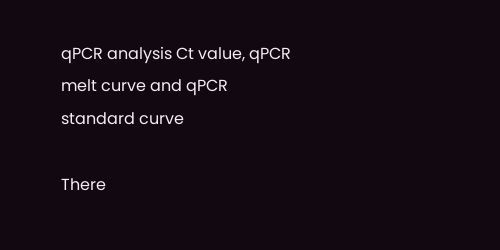qPCR analysis Ct value, qPCR melt curve and qPCR standard curve

There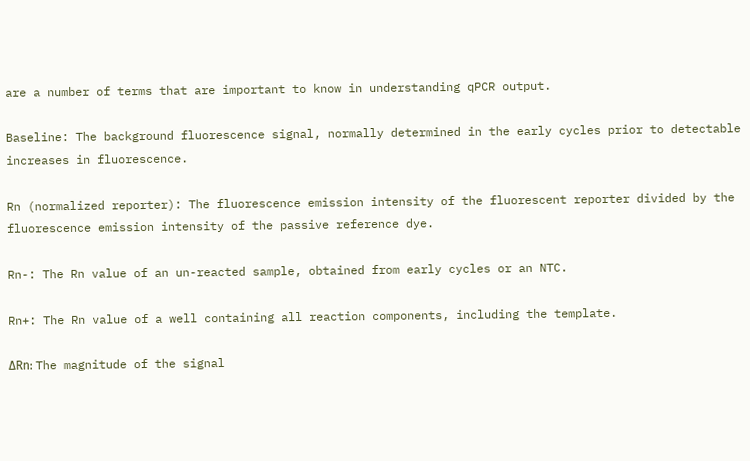are a number of terms that are important to know in understanding qPCR output.

Baseline: The background fluorescence signal, normally determined in the early cycles prior to detectable increases in fluorescence.

Rn (normalized reporter): The fluorescence emission intensity of the fluorescent reporter divided by the fluorescence emission intensity of the passive reference dye.

Rn-: The Rn value of an un-reacted sample, obtained from early cycles or an NTC.

Rn+: The Rn value of a well containing all reaction components, including the template.

ΔRn: The magnitude of the signal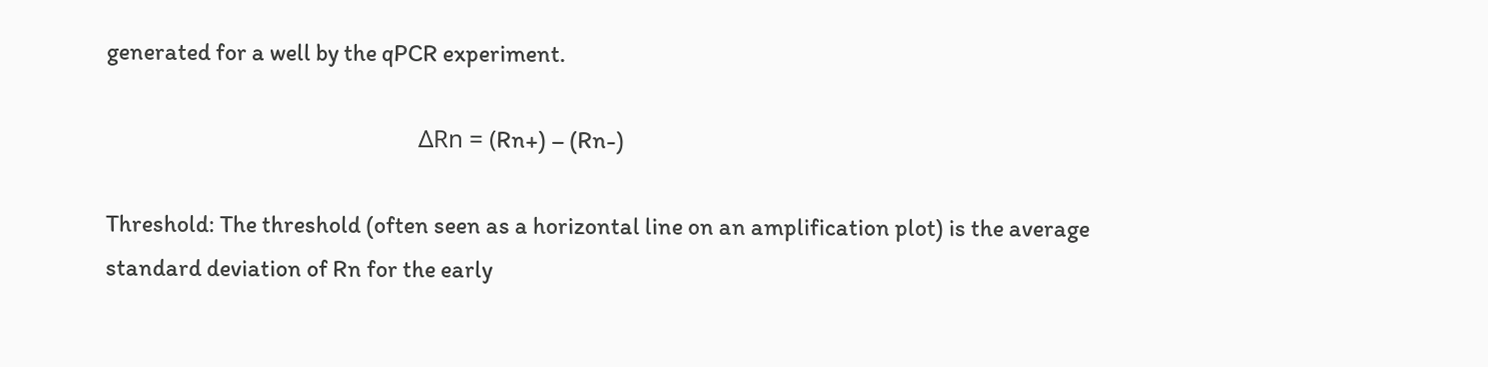generated for a well by the qPCR experiment.

                                                    ΔRn = (Rn+) – (Rn-)

Threshold: The threshold (often seen as a horizontal line on an amplification plot) is the average standard deviation of Rn for the early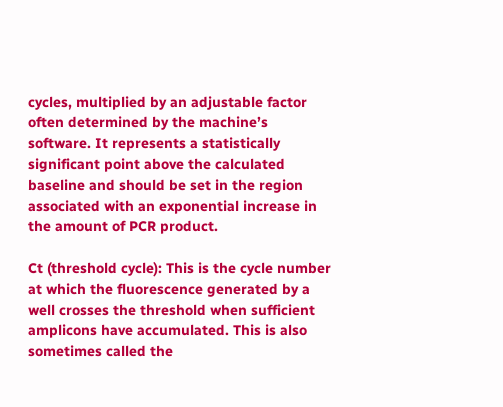cycles, multiplied by an adjustable factor often determined by the machine’s software. It represents a statistically significant point above the calculated baseline and should be set in the region associated with an exponential increase in the amount of PCR product.

Ct (threshold cycle): This is the cycle number at which the fluorescence generated by a well crosses the threshold when sufficient amplicons have accumulated. This is also sometimes called the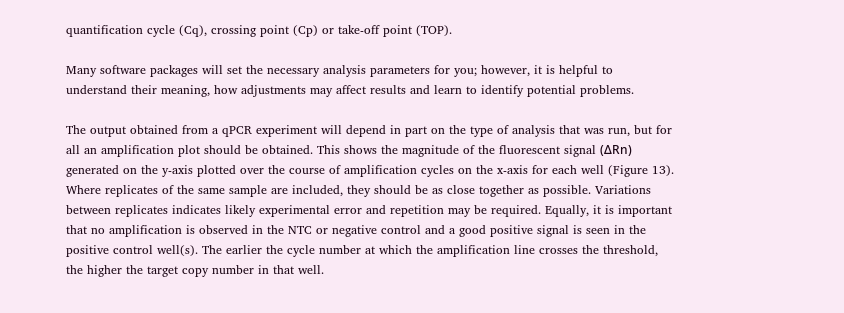quantification cycle (Cq), crossing point (Cp) or take-off point (TOP).

Many software packages will set the necessary analysis parameters for you; however, it is helpful to understand their meaning, how adjustments may affect results and learn to identify potential problems.

The output obtained from a qPCR experiment will depend in part on the type of analysis that was run, but for all an amplification plot should be obtained. This shows the magnitude of the fluorescent signal (ΔRn) generated on the y-axis plotted over the course of amplification cycles on the x-axis for each well (Figure 13). Where replicates of the same sample are included, they should be as close together as possible. Variations between replicates indicates likely experimental error and repetition may be required. Equally, it is important that no amplification is observed in the NTC or negative control and a good positive signal is seen in the positive control well(s). The earlier the cycle number at which the amplification line crosses the threshold, the higher the target copy number in that well.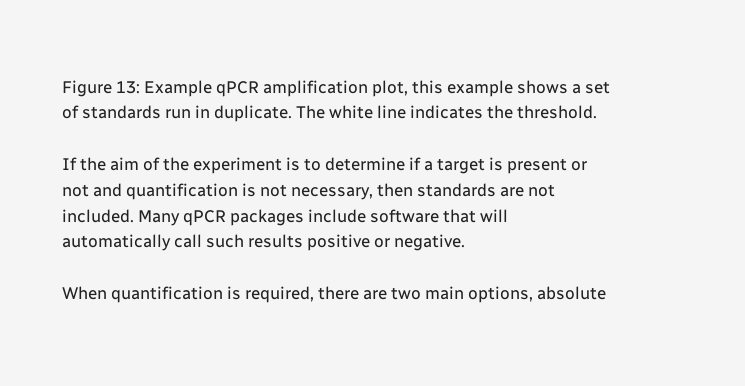Figure 13: Example qPCR amplification plot, this example shows a set of standards run in duplicate. The white line indicates the threshold.

If the aim of the experiment is to determine if a target is present or not and quantification is not necessary, then standards are not included. Many qPCR packages include software that will automatically call such results positive or negative.

When quantification is required, there are two main options, absolute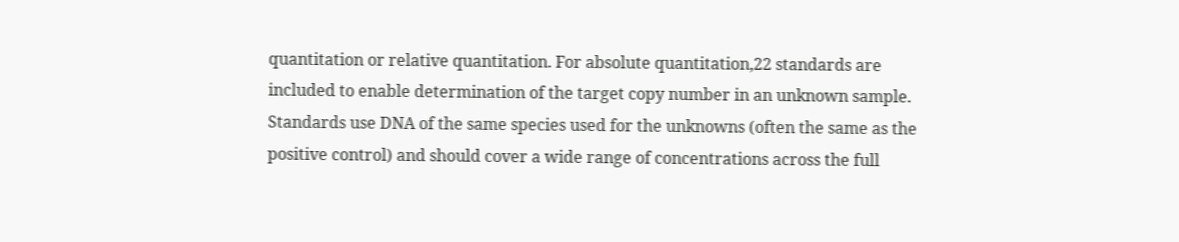quantitation or relative quantitation. For absolute quantitation,22 standards are included to enable determination of the target copy number in an unknown sample. Standards use DNA of the same species used for the unknowns (often the same as the positive control) and should cover a wide range of concentrations across the full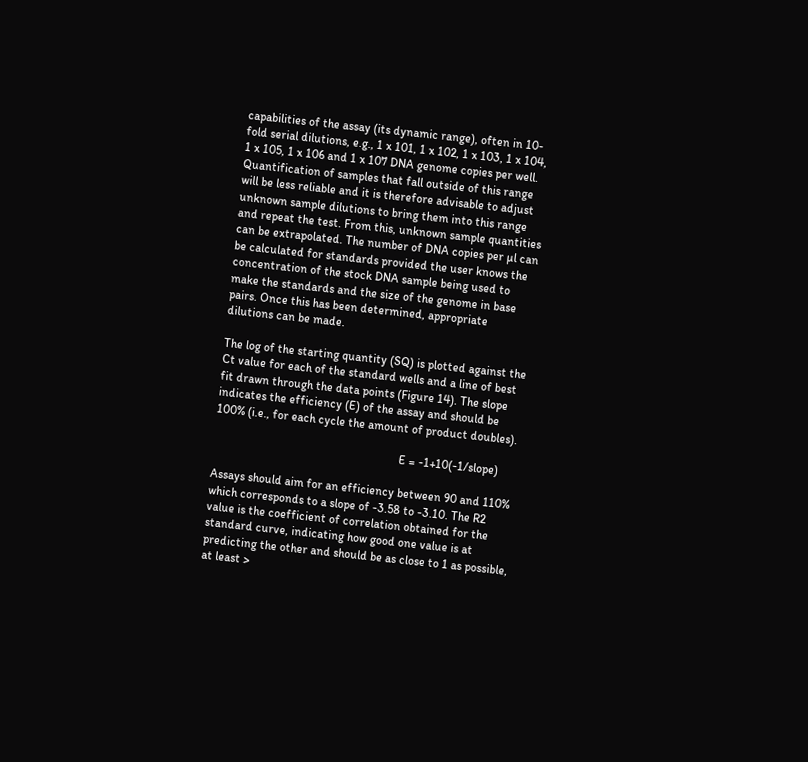capabilities of the assay (its dynamic range), often in 10-fold serial dilutions, e.g., 1 x 101, 1 x 102, 1 x 103, 1 x 104, 1 x 105, 1 x 106 and 1 x 107 DNA genome copies per well. Quantification of samples that fall outside of this range will be less reliable and it is therefore advisable to adjust unknown sample dilutions to bring them into this range and repeat the test. From this, unknown sample quantities can be extrapolated. The number of DNA copies per µl can be calculated for standards provided the user knows the concentration of the stock DNA sample being used to make the standards and the size of the genome in base pairs. Once this has been determined, appropriate dilutions can be made.

The log of the starting quantity (SQ) is plotted against the Ct value for each of the standard wells and a line of best fit drawn through the data points (Figure 14). The slope indicates the efficiency (E) of the assay and should be 100% (i.e., for each cycle the amount of product doubles).

                                                              E = -1+10(-1/slope)

Assays should aim for an efficiency between 90 and 110% which corresponds to a slope of -3.58 to -3.10. The R2 value is the coefficient of correlation obtained for the standard curve, indicating how good one value is at predicting the other and should be as close to 1 as possible, at least >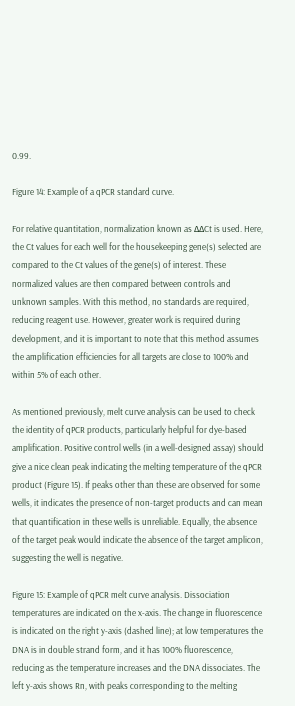0.99.

Figure 14: Example of a qPCR standard curve.

For relative quantitation, normalization known as ΔΔCt is used. Here, the Ct values for each well for the housekeeping gene(s) selected are compared to the Ct values of the gene(s) of interest. These normalized values are then compared between controls and unknown samples. With this method, no standards are required, reducing reagent use. However, greater work is required during development, and it is important to note that this method assumes the amplification efficiencies for all targets are close to 100% and within 5% of each other.

As mentioned previously, melt curve analysis can be used to check the identity of qPCR products, particularly helpful for dye-based amplification. Positive control wells (in a well-designed assay) should give a nice clean peak indicating the melting temperature of the qPCR product (Figure 15). If peaks other than these are observed for some wells, it indicates the presence of non-target products and can mean that quantification in these wells is unreliable. Equally, the absence of the target peak would indicate the absence of the target amplicon, suggesting the well is negative.

Figure 15: Example of qPCR melt curve analysis. Dissociation temperatures are indicated on the x-axis. The change in fluorescence is indicated on the right y-axis (dashed line); at low temperatures the DNA is in double strand form, and it has 100% fluorescence, reducing as the temperature increases and the DNA dissociates. The left y-axis shows Rn, with peaks corresponding to the melting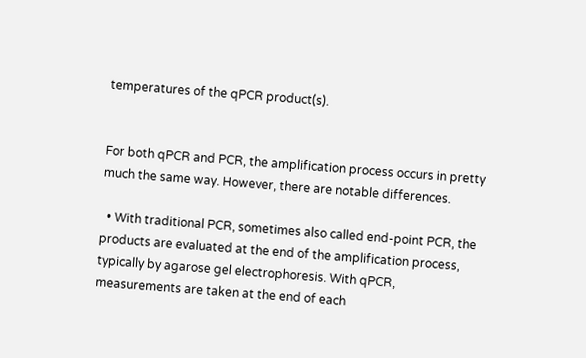temperatures of the qPCR product(s).


For both qPCR and PCR, the amplification process occurs in pretty much the same way. However, there are notable differences.

  • With traditional PCR, sometimes also called end-point PCR, the products are evaluated at the end of the amplification process, typically by agarose gel electrophoresis. With qPCR, measurements are taken at the end of each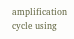amplification cycle using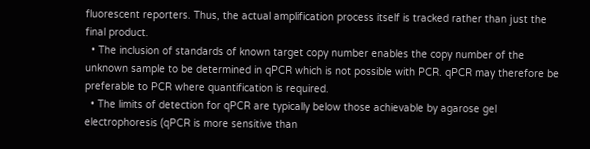fluorescent reporters. Thus, the actual amplification process itself is tracked rather than just the final product.
  • The inclusion of standards of known target copy number enables the copy number of the unknown sample to be determined in qPCR which is not possible with PCR. qPCR may therefore be preferable to PCR where quantification is required.
  • The limits of detection for qPCR are typically below those achievable by agarose gel electrophoresis (qPCR is more sensitive than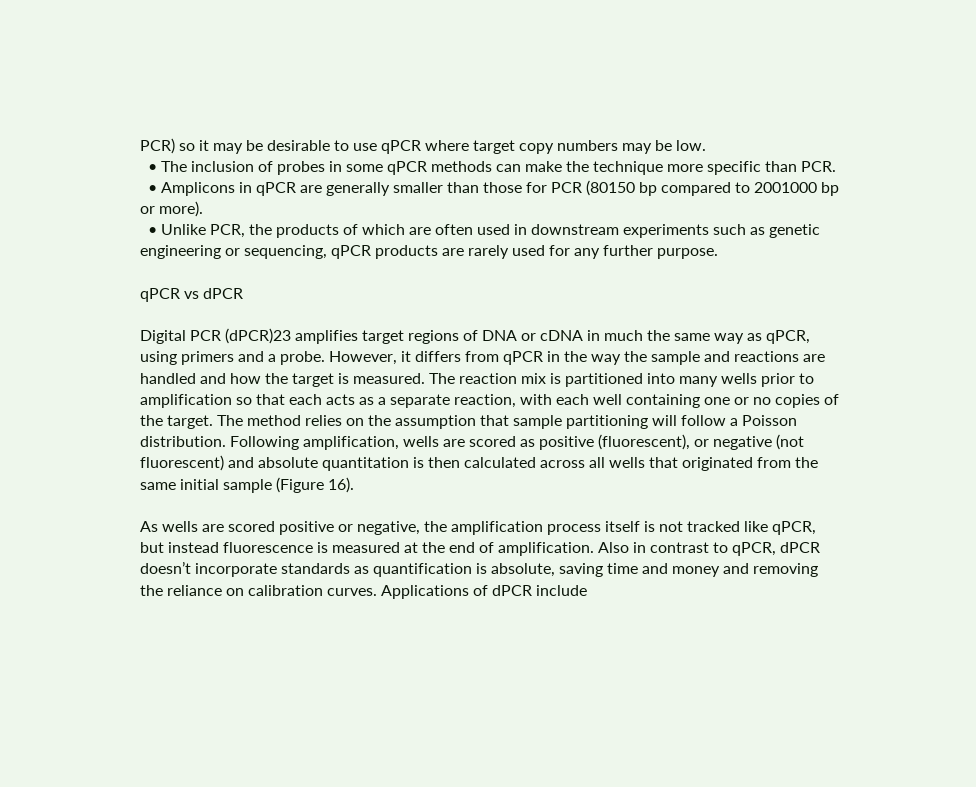PCR) so it may be desirable to use qPCR where target copy numbers may be low.
  • The inclusion of probes in some qPCR methods can make the technique more specific than PCR.
  • Amplicons in qPCR are generally smaller than those for PCR (80150 bp compared to 2001000 bp or more).
  • Unlike PCR, the products of which are often used in downstream experiments such as genetic engineering or sequencing, qPCR products are rarely used for any further purpose.

qPCR vs dPCR

Digital PCR (dPCR)23 amplifies target regions of DNA or cDNA in much the same way as qPCR, using primers and a probe. However, it differs from qPCR in the way the sample and reactions are handled and how the target is measured. The reaction mix is partitioned into many wells prior to amplification so that each acts as a separate reaction, with each well containing one or no copies of the target. The method relies on the assumption that sample partitioning will follow a Poisson distribution. Following amplification, wells are scored as positive (fluorescent), or negative (not fluorescent) and absolute quantitation is then calculated across all wells that originated from the same initial sample (Figure 16).

As wells are scored positive or negative, the amplification process itself is not tracked like qPCR, but instead fluorescence is measured at the end of amplification. Also in contrast to qPCR, dPCR doesn’t incorporate standards as quantification is absolute, saving time and money and removing the reliance on calibration curves. Applications of dPCR include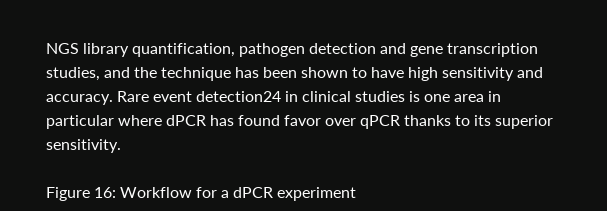NGS library quantification, pathogen detection and gene transcription studies, and the technique has been shown to have high sensitivity and accuracy. Rare event detection24 in clinical studies is one area in particular where dPCR has found favor over qPCR thanks to its superior sensitivity.

Figure 16: Workflow for a dPCR experiment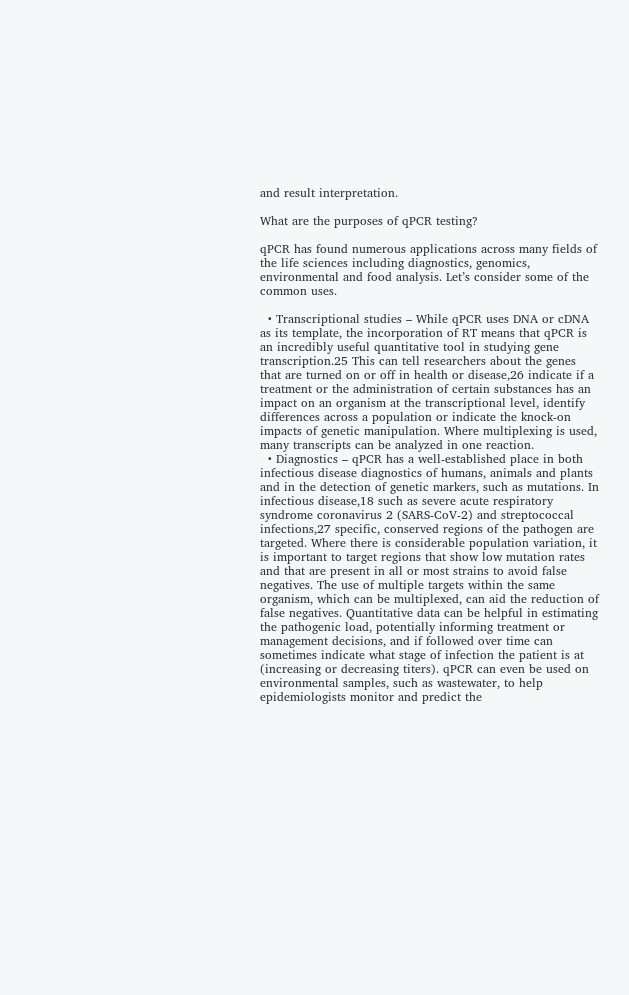and result interpretation.

What are the purposes of qPCR testing?

qPCR has found numerous applications across many fields of the life sciences including diagnostics, genomics, environmental and food analysis. Let’s consider some of the common uses.

  • Transcriptional studies – While qPCR uses DNA or cDNA as its template, the incorporation of RT means that qPCR is an incredibly useful quantitative tool in studying gene transcription.25 This can tell researchers about the genes that are turned on or off in health or disease,26 indicate if a treatment or the administration of certain substances has an impact on an organism at the transcriptional level, identify differences across a population or indicate the knock-on impacts of genetic manipulation. Where multiplexing is used, many transcripts can be analyzed in one reaction.
  • Diagnostics – qPCR has a well-established place in both infectious disease diagnostics of humans, animals and plants and in the detection of genetic markers, such as mutations. In infectious disease,18 such as severe acute respiratory syndrome coronavirus 2 (SARS-CoV-2) and streptococcal infections,27 specific, conserved regions of the pathogen are targeted. Where there is considerable population variation, it is important to target regions that show low mutation rates and that are present in all or most strains to avoid false negatives. The use of multiple targets within the same organism, which can be multiplexed, can aid the reduction of false negatives. Quantitative data can be helpful in estimating the pathogenic load, potentially informing treatment or management decisions, and if followed over time can sometimes indicate what stage of infection the patient is at (increasing or decreasing titers). qPCR can even be used on environmental samples, such as wastewater, to help epidemiologists monitor and predict the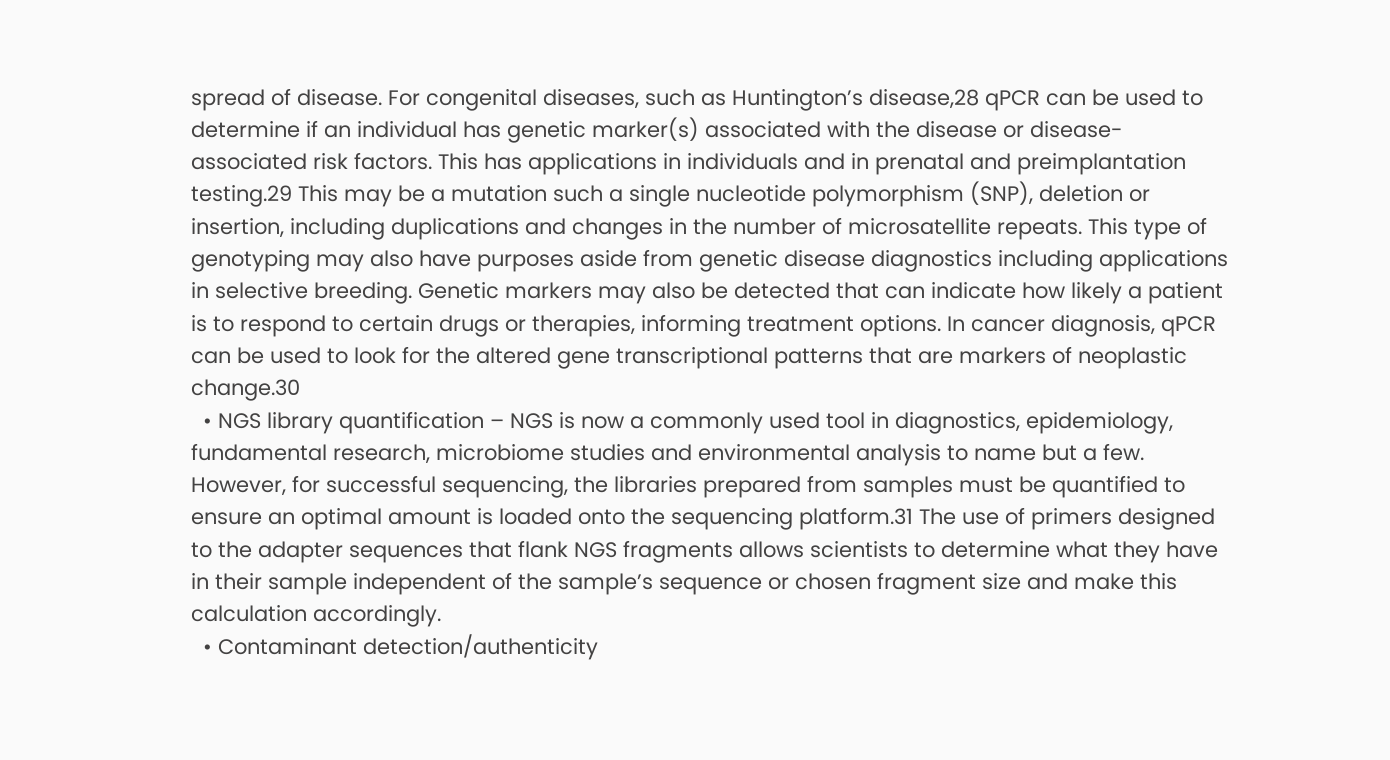spread of disease. For congenital diseases, such as Huntington’s disease,28 qPCR can be used to determine if an individual has genetic marker(s) associated with the disease or disease-associated risk factors. This has applications in individuals and in prenatal and preimplantation testing.29 This may be a mutation such a single nucleotide polymorphism (SNP), deletion or insertion, including duplications and changes in the number of microsatellite repeats. This type of genotyping may also have purposes aside from genetic disease diagnostics including applications in selective breeding. Genetic markers may also be detected that can indicate how likely a patient is to respond to certain drugs or therapies, informing treatment options. In cancer diagnosis, qPCR can be used to look for the altered gene transcriptional patterns that are markers of neoplastic change.30
  • NGS library quantification – NGS is now a commonly used tool in diagnostics, epidemiology, fundamental research, microbiome studies and environmental analysis to name but a few. However, for successful sequencing, the libraries prepared from samples must be quantified to ensure an optimal amount is loaded onto the sequencing platform.31 The use of primers designed to the adapter sequences that flank NGS fragments allows scientists to determine what they have in their sample independent of the sample’s sequence or chosen fragment size and make this calculation accordingly.
  • Contaminant detection/authenticity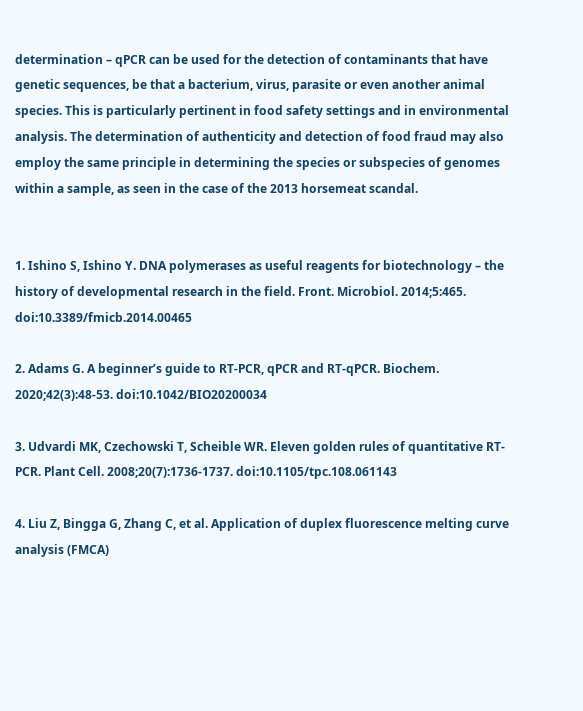determination – qPCR can be used for the detection of contaminants that have genetic sequences, be that a bacterium, virus, parasite or even another animal species. This is particularly pertinent in food safety settings and in environmental analysis. The determination of authenticity and detection of food fraud may also employ the same principle in determining the species or subspecies of genomes within a sample, as seen in the case of the 2013 horsemeat scandal.


1. Ishino S, Ishino Y. DNA polymerases as useful reagents for biotechnology – the history of developmental research in the field. Front. Microbiol. 2014;5:465. doi:10.3389/fmicb.2014.00465

2. Adams G. A beginner’s guide to RT-PCR, qPCR and RT-qPCR. Biochem. 2020;42(3):48-53. doi:10.1042/BIO20200034

3. Udvardi MK, Czechowski T, Scheible WR. Eleven golden rules of quantitative RT-PCR. Plant Cell. 2008;20(7):1736-1737. doi:10.1105/tpc.108.061143

4. Liu Z, Bingga G, Zhang C, et al. Application of duplex fluorescence melting curve analysis (FMCA)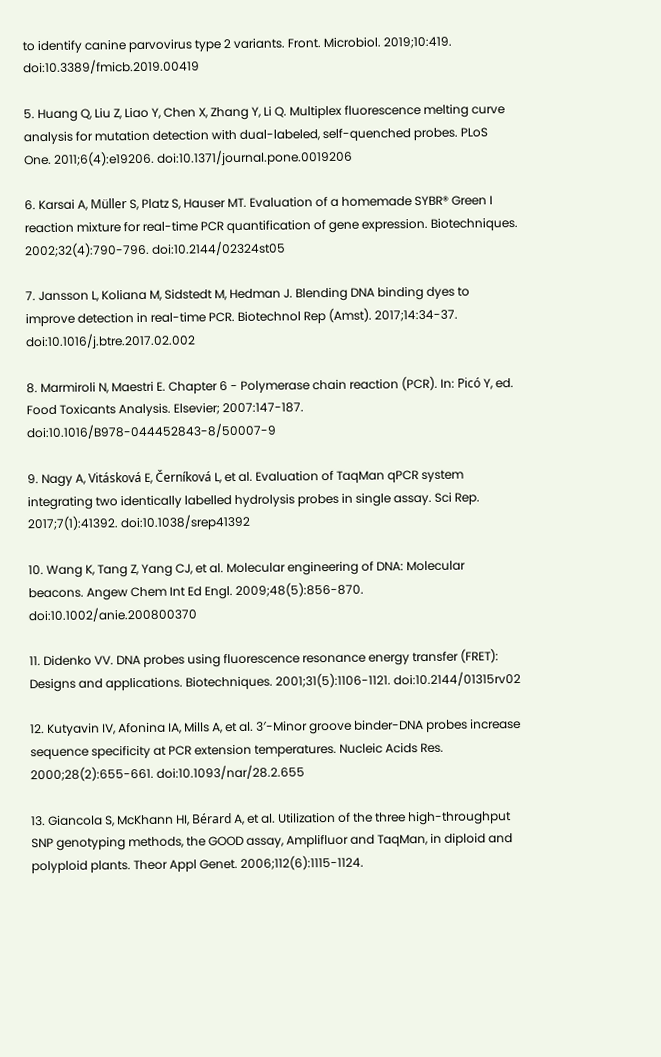to identify canine parvovirus type 2 variants. Front. Microbiol. 2019;10:419. doi:10.3389/fmicb.2019.00419

5. Huang Q, Liu Z, Liao Y, Chen X, Zhang Y, Li Q. Multiplex fluorescence melting curve analysis for mutation detection with dual-labeled, self-quenched probes. PLoS One. 2011;6(4):e19206. doi:10.1371/journal.pone.0019206

6. Karsai A, Müller S, Platz S, Hauser MT. Evaluation of a homemade SYBR® Green I reaction mixture for real-time PCR quantification of gene expression. Biotechniques. 2002;32(4):790-796. doi:10.2144/02324st05

7. Jansson L, Koliana M, Sidstedt M, Hedman J. Blending DNA binding dyes to improve detection in real-time PCR. Biotechnol Rep (Amst). 2017;14:34-37. doi:10.1016/j.btre.2017.02.002

8. Marmiroli N, Maestri E. Chapter 6 - Polymerase chain reaction (PCR). In: Picó Y, ed. Food Toxicants Analysis. Elsevier; 2007:147-187. doi:10.1016/B978-044452843-8/50007-9

9. Nagy A, Vitásková E, Černíková L, et al. Evaluation of TaqMan qPCR system integrating two identically labelled hydrolysis probes in single assay. Sci Rep. 2017;7(1):41392. doi:10.1038/srep41392

10. Wang K, Tang Z, Yang CJ, et al. Molecular engineering of DNA: Molecular beacons. Angew Chem Int Ed Engl. 2009;48(5):856-870. doi:10.1002/anie.200800370

11. Didenko VV. DNA probes using fluorescence resonance energy transfer (FRET): Designs and applications. Biotechniques. 2001;31(5):1106-1121. doi:10.2144/01315rv02

12. Kutyavin IV, Afonina IA, Mills A, et al. 3′-Minor groove binder-DNA probes increase sequence specificity at PCR extension temperatures. Nucleic Acids Res. 2000;28(2):655-661. doi:10.1093/nar/28.2.655

13. Giancola S, McKhann HI, Bérard A, et al. Utilization of the three high-throughput SNP genotyping methods, the GOOD assay, Amplifluor and TaqMan, in diploid and polyploid plants. Theor Appl Genet. 2006;112(6):1115-1124.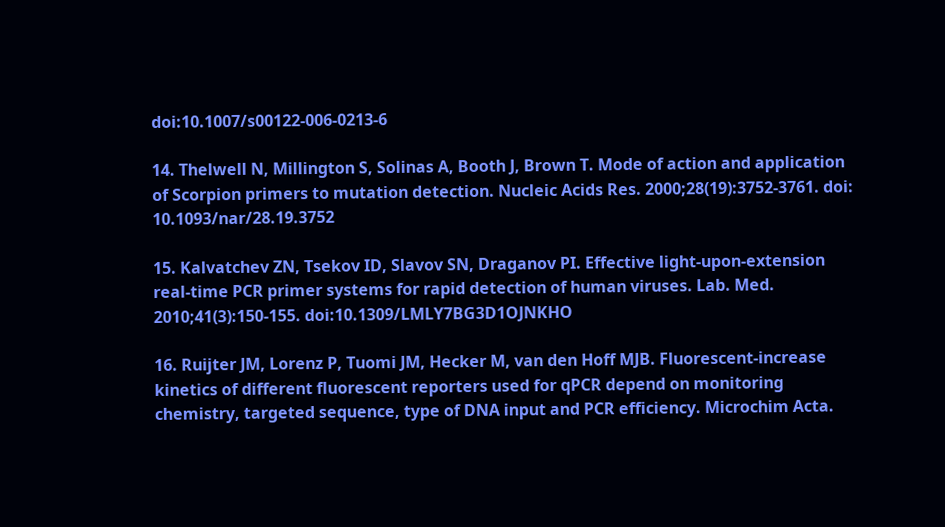doi:10.1007/s00122-006-0213-6

14. Thelwell N, Millington S, Solinas A, Booth J, Brown T. Mode of action and application of Scorpion primers to mutation detection. Nucleic Acids Res. 2000;28(19):3752-3761. doi: 10.1093/nar/28.19.3752

15. Kalvatchev ZN, Tsekov ID, Slavov SN, Draganov PI. Effective light-upon-extension real-time PCR primer systems for rapid detection of human viruses. Lab. Med. 2010;41(3):150-155. doi:10.1309/LMLY7BG3D1OJNKHO

16. Ruijter JM, Lorenz P, Tuomi JM, Hecker M, van den Hoff MJB. Fluorescent-increase kinetics of different fluorescent reporters used for qPCR depend on monitoring chemistry, targeted sequence, type of DNA input and PCR efficiency. Microchim Acta.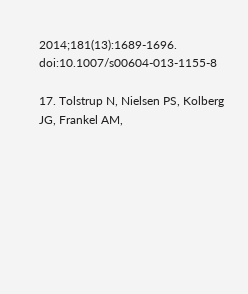2014;181(13):1689-1696. doi:10.1007/s00604-013-1155-8

17. Tolstrup N, Nielsen PS, Kolberg JG, Frankel AM,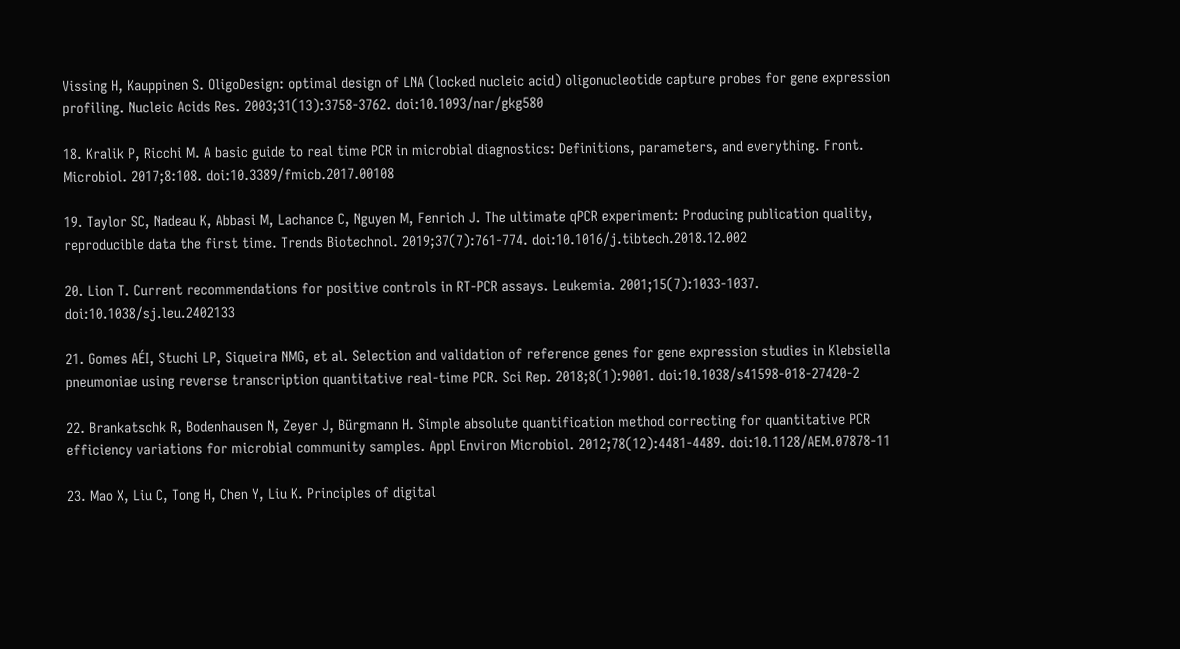Vissing H, Kauppinen S. OligoDesign: optimal design of LNA (locked nucleic acid) oligonucleotide capture probes for gene expression profiling. Nucleic Acids Res. 2003;31(13):3758-3762. doi:10.1093/nar/gkg580

18. Kralik P, Ricchi M. A basic guide to real time PCR in microbial diagnostics: Definitions, parameters, and everything. Front. Microbiol. 2017;8:108. doi:10.3389/fmicb.2017.00108

19. Taylor SC, Nadeau K, Abbasi M, Lachance C, Nguyen M, Fenrich J. The ultimate qPCR experiment: Producing publication quality, reproducible data the first time. Trends Biotechnol. 2019;37(7):761-774. doi:10.1016/j.tibtech.2018.12.002

20. Lion T. Current recommendations for positive controls in RT-PCR assays. Leukemia. 2001;15(7):1033-1037. doi:10.1038/sj.leu.2402133

21. Gomes AÉI, Stuchi LP, Siqueira NMG, et al. Selection and validation of reference genes for gene expression studies in Klebsiella pneumoniae using reverse transcription quantitative real-time PCR. Sci Rep. 2018;8(1):9001. doi:10.1038/s41598-018-27420-2

22. Brankatschk R, Bodenhausen N, Zeyer J, Bürgmann H. Simple absolute quantification method correcting for quantitative PCR efficiency variations for microbial community samples. Appl Environ Microbiol. 2012;78(12):4481-4489. doi:10.1128/AEM.07878-11

23. Mao X, Liu C, Tong H, Chen Y, Liu K. Principles of digital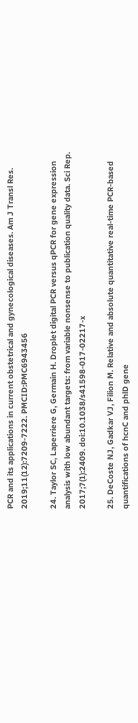PCR and its applications in current obstetrical and gynecological diseases. Am J Transl Res. 2019;11(12):7209-7222. PMCID:PMC6943456

24. Taylor SC, Laperriere G, Germain H. Droplet digital PCR versus qPCR for gene expression analysis with low abundant targets: from variable nonsense to publication quality data. Sci Rep. 2017;7(1):2409. doi:10.1038/s41598-017-02217-x

25. DeCoste NJ, Gadkar VJ, Filion M. Relative and absolute quantitative real-time PCR-based quantifications of hcnC and phlD gene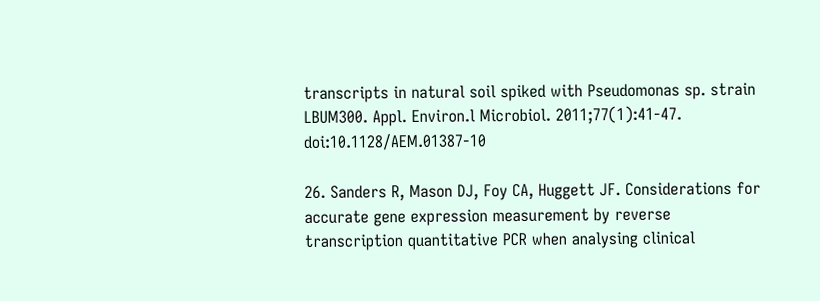transcripts in natural soil spiked with Pseudomonas sp. strain LBUM300. Appl. Environ.l Microbiol. 2011;77(1):41-47. doi:10.1128/AEM.01387-10

26. Sanders R, Mason DJ, Foy CA, Huggett JF. Considerations for accurate gene expression measurement by reverse transcription quantitative PCR when analysing clinical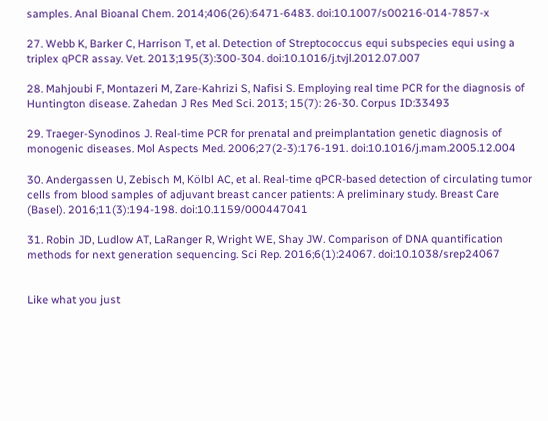samples. Anal Bioanal Chem. 2014;406(26):6471-6483. doi:10.1007/s00216-014-7857-x

27. Webb K, Barker C, Harrison T, et al. Detection of Streptococcus equi subspecies equi using a triplex qPCR assay. Vet. 2013;195(3):300-304. doi:10.1016/j.tvjl.2012.07.007

28. Mahjoubi F, Montazeri M, Zare-Kahrizi S, Nafisi S. Employing real time PCR for the diagnosis of Huntington disease. Zahedan J Res Med Sci. 2013; 15(7): 26-30. Corpus ID:33493

29. Traeger-Synodinos J. Real-time PCR for prenatal and preimplantation genetic diagnosis of monogenic diseases. Mol Aspects Med. 2006;27(2-3):176-191. doi:10.1016/j.mam.2005.12.004

30. Andergassen U, Zebisch M, Kölbl AC, et al. Real-time qPCR-based detection of circulating tumor cells from blood samples of adjuvant breast cancer patients: A preliminary study. Breast Care (Basel). 2016;11(3):194-198. doi:10.1159/000447041

31. Robin JD, Ludlow AT, LaRanger R, Wright WE, Shay JW. Comparison of DNA quantification methods for next generation sequencing. Sci Rep. 2016;6(1):24067. doi:10.1038/srep24067


Like what you just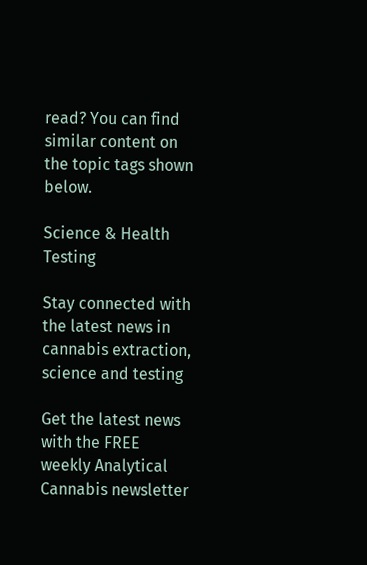read? You can find similar content on the topic tags shown below.

Science & Health Testing

Stay connected with the latest news in cannabis extraction, science and testing

Get the latest news with the FREE weekly Analytical Cannabis newsletter